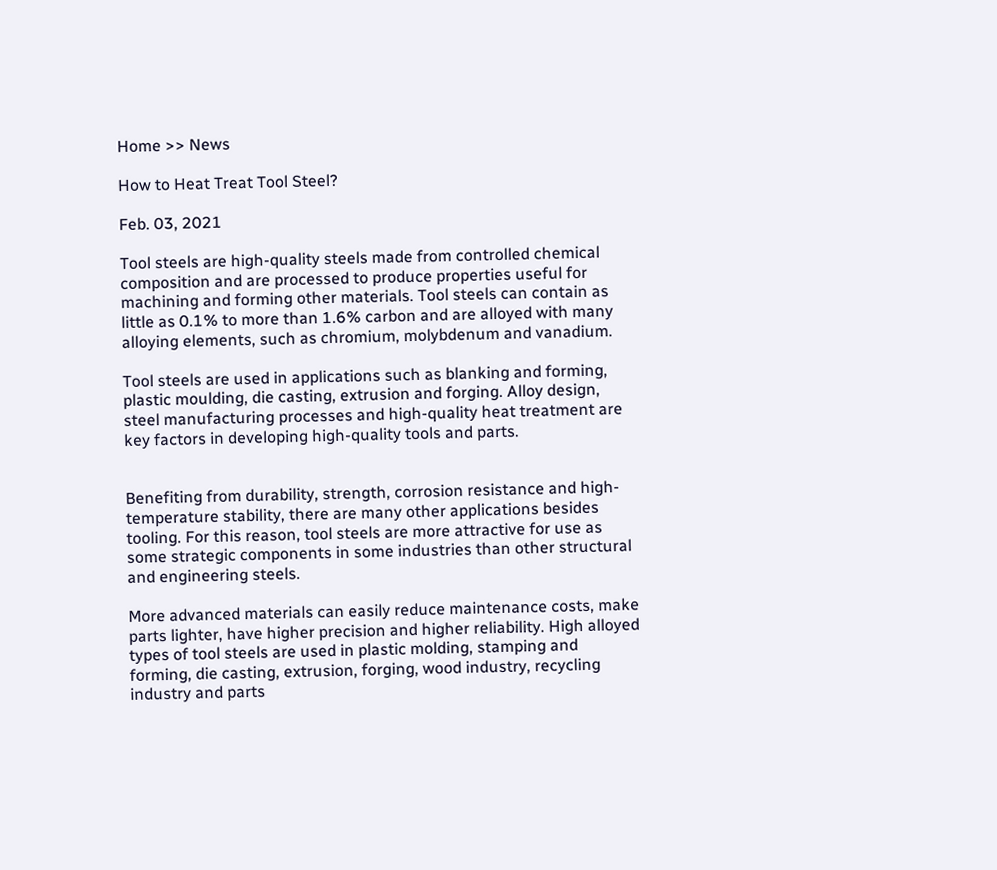Home >> News

How to Heat Treat Tool Steel?

Feb. 03, 2021

Tool steels are high-quality steels made from controlled chemical composition and are processed to produce properties useful for machining and forming other materials. Tool steels can contain as little as 0.1% to more than 1.6% carbon and are alloyed with many alloying elements, such as chromium, molybdenum and vanadium.

Tool steels are used in applications such as blanking and forming, plastic moulding, die casting, extrusion and forging. Alloy design, steel manufacturing processes and high-quality heat treatment are key factors in developing high-quality tools and parts.


Benefiting from durability, strength, corrosion resistance and high-temperature stability, there are many other applications besides tooling. For this reason, tool steels are more attractive for use as some strategic components in some industries than other structural and engineering steels.

More advanced materials can easily reduce maintenance costs, make parts lighter, have higher precision and higher reliability. High alloyed types of tool steels are used in plastic molding, stamping and forming, die casting, extrusion, forging, wood industry, recycling industry and parts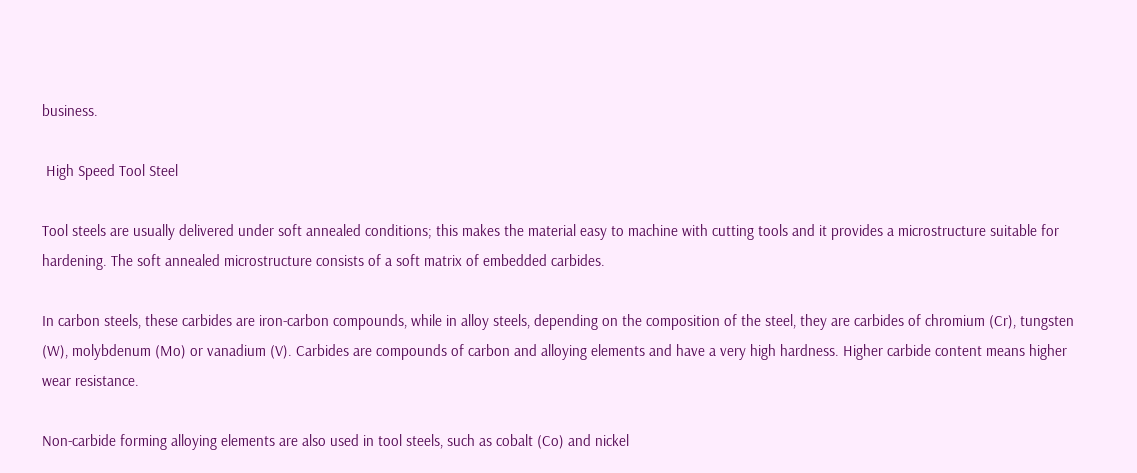business.

 High Speed Tool Steel

Tool steels are usually delivered under soft annealed conditions; this makes the material easy to machine with cutting tools and it provides a microstructure suitable for hardening. The soft annealed microstructure consists of a soft matrix of embedded carbides.

In carbon steels, these carbides are iron-carbon compounds, while in alloy steels, depending on the composition of the steel, they are carbides of chromium (Cr), tungsten (W), molybdenum (Mo) or vanadium (V). Carbides are compounds of carbon and alloying elements and have a very high hardness. Higher carbide content means higher wear resistance.

Non-carbide forming alloying elements are also used in tool steels, such as cobalt (Co) and nickel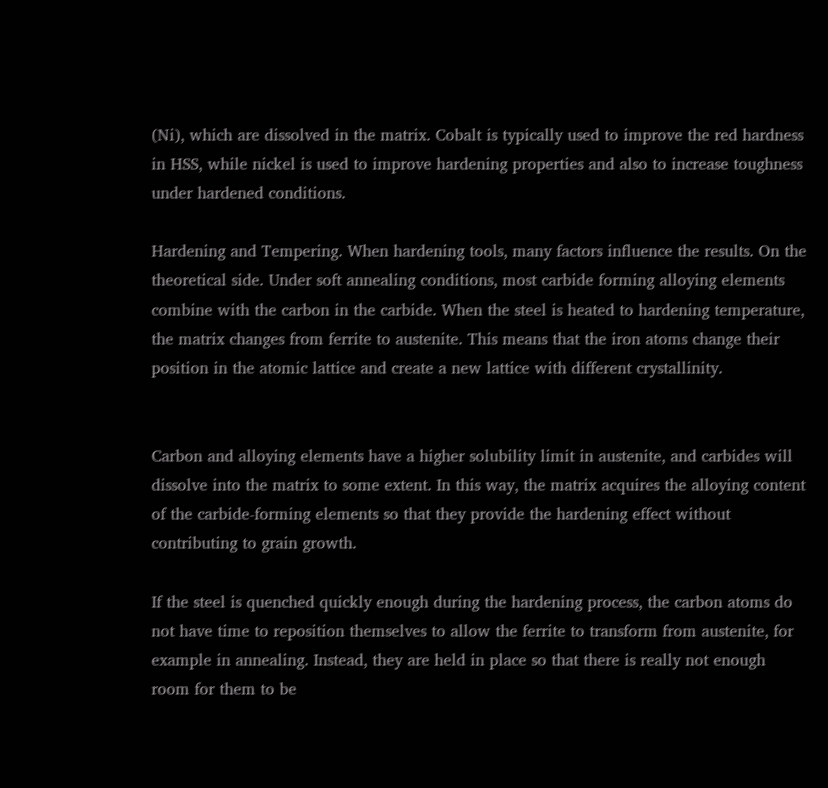(Ni), which are dissolved in the matrix. Cobalt is typically used to improve the red hardness in HSS, while nickel is used to improve hardening properties and also to increase toughness under hardened conditions.

Hardening and Tempering. When hardening tools, many factors influence the results. On the theoretical side. Under soft annealing conditions, most carbide forming alloying elements combine with the carbon in the carbide. When the steel is heated to hardening temperature, the matrix changes from ferrite to austenite. This means that the iron atoms change their position in the atomic lattice and create a new lattice with different crystallinity.


Carbon and alloying elements have a higher solubility limit in austenite, and carbides will dissolve into the matrix to some extent. In this way, the matrix acquires the alloying content of the carbide-forming elements so that they provide the hardening effect without contributing to grain growth.

If the steel is quenched quickly enough during the hardening process, the carbon atoms do not have time to reposition themselves to allow the ferrite to transform from austenite, for example in annealing. Instead, they are held in place so that there is really not enough room for them to be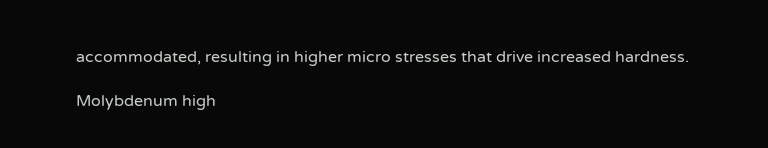accommodated, resulting in higher micro stresses that drive increased hardness.

Molybdenum high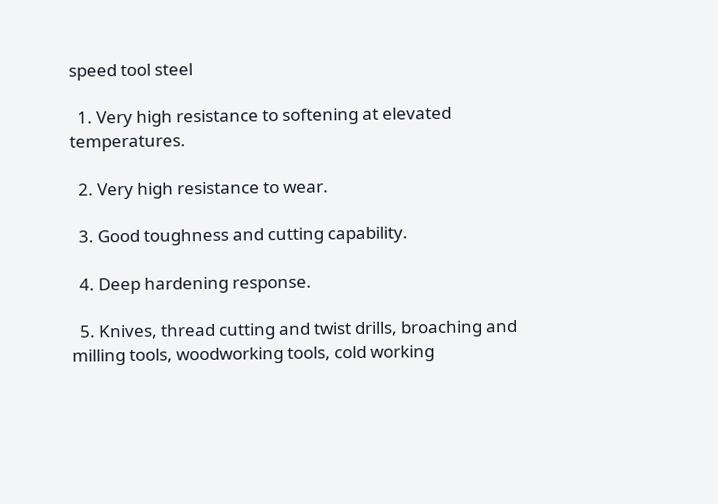speed tool steel

  1. Very high resistance to softening at elevated temperatures.

  2. Very high resistance to wear.

  3. Good toughness and cutting capability.

  4. Deep hardening response.

  5. Knives, thread cutting and twist drills, broaching and milling tools, woodworking tools, cold working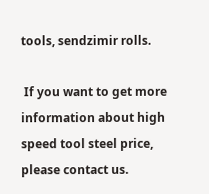tools, sendzimir rolls.

 If you want to get more information about high speed tool steel price, please contact us.